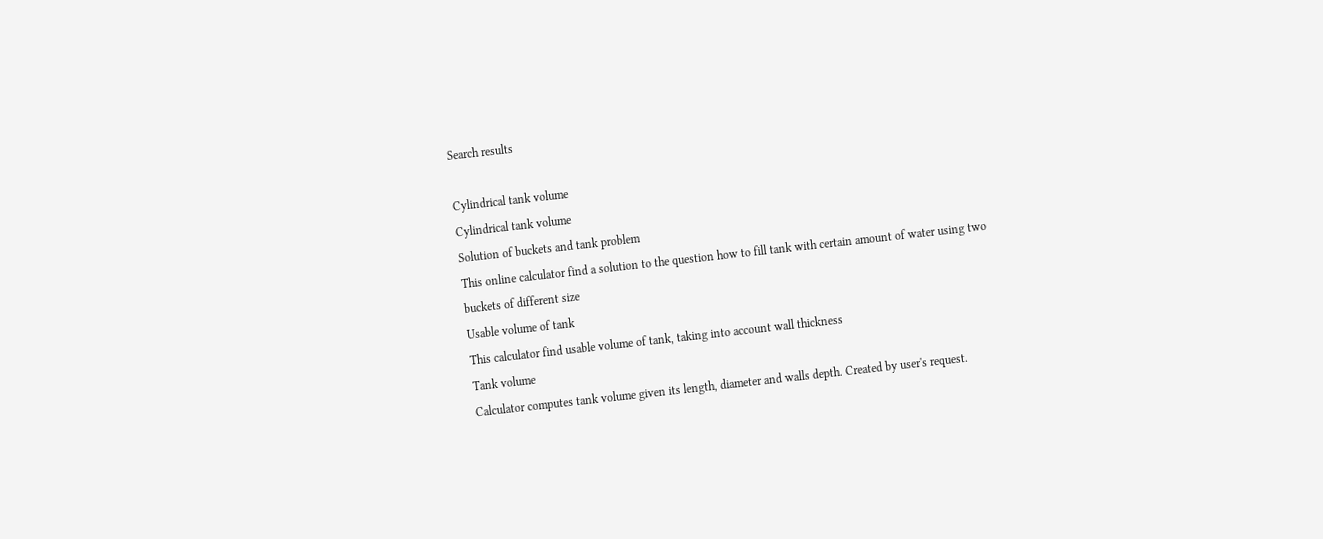Search results

Cylindrical tank volume
Cylindrical tank volume
Solution of buckets and tank problem
This online calculator find a solution to the question how to fill tank with certain amount of water using two buckets of different size
Usable volume of tank
This calculator find usable volume of tank, taking into account wall thickness
Tank volume
Calculator computes tank volume given its length, diameter and walls depth. Created by user's request.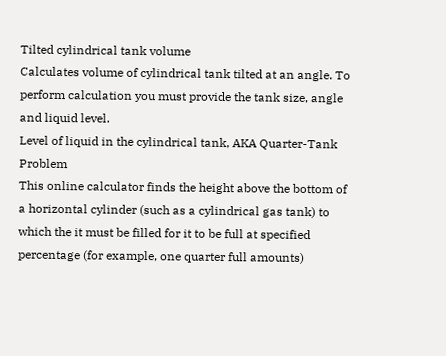Tilted cylindrical tank volume
Calculates volume of cylindrical tank tilted at an angle. To perform calculation you must provide the tank size, angle and liquid level.
Level of liquid in the cylindrical tank, AKA Quarter-Tank Problem
This online calculator finds the height above the bottom of a horizontal cylinder (such as a cylindrical gas tank) to which the it must be filled for it to be full at specified percentage (for example, one quarter full amounts)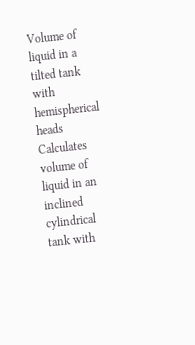Volume of liquid in a tilted tank with hemispherical heads
Calculates volume of liquid in an inclined cylindrical tank with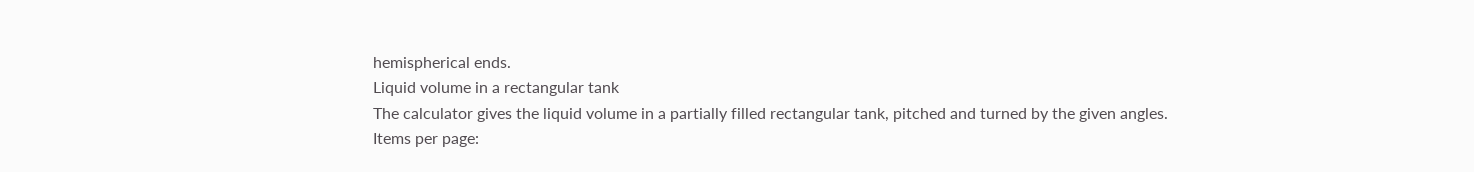hemispherical ends.
Liquid volume in a rectangular tank
The calculator gives the liquid volume in a partially filled rectangular tank, pitched and turned by the given angles.
Items per page: